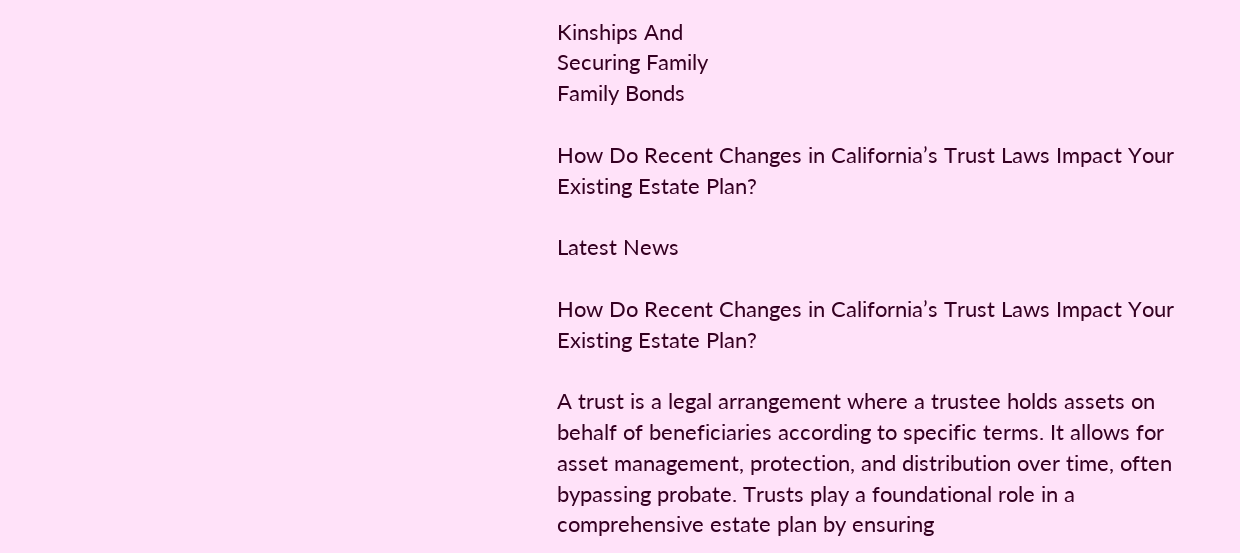Kinships And
Securing Family
Family Bonds

How Do Recent Changes in California’s Trust Laws Impact Your Existing Estate Plan?

Latest News

How Do Recent Changes in California’s Trust Laws Impact Your Existing Estate Plan?

A trust is a legal arrangement where a trustee holds assets on behalf of beneficiaries according to specific terms. It allows for asset management, protection, and distribution over time, often bypassing probate. Trusts play a foundational role in a comprehensive estate plan by ensuring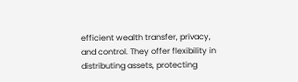efficient wealth transfer, privacy, and control. They offer flexibility in distributing assets, protecting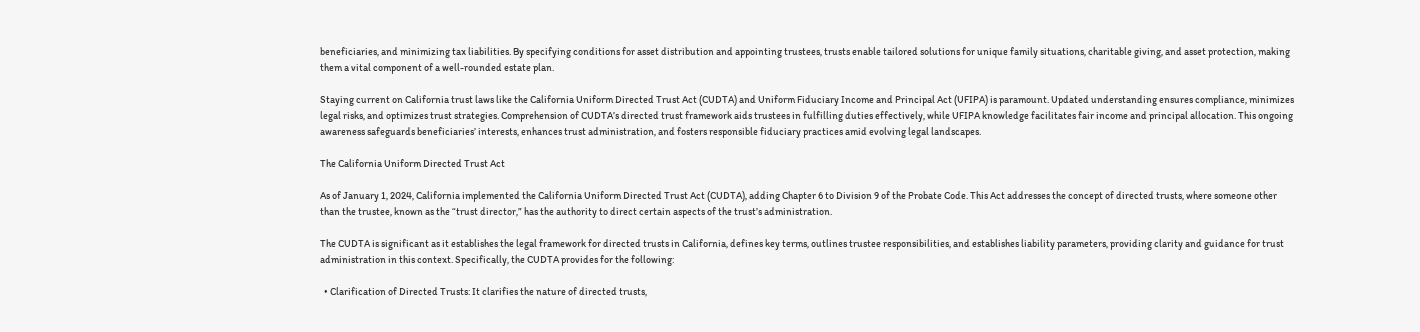beneficiaries, and minimizing tax liabilities. By specifying conditions for asset distribution and appointing trustees, trusts enable tailored solutions for unique family situations, charitable giving, and asset protection, making them a vital component of a well-rounded estate plan.

Staying current on California trust laws like the California Uniform Directed Trust Act (CUDTA) and Uniform Fiduciary Income and Principal Act (UFIPA) is paramount. Updated understanding ensures compliance, minimizes legal risks, and optimizes trust strategies. Comprehension of CUDTA’s directed trust framework aids trustees in fulfilling duties effectively, while UFIPA knowledge facilitates fair income and principal allocation. This ongoing awareness safeguards beneficiaries’ interests, enhances trust administration, and fosters responsible fiduciary practices amid evolving legal landscapes.

The California Uniform Directed Trust Act

As of January 1, 2024, California implemented the California Uniform Directed Trust Act (CUDTA), adding Chapter 6 to Division 9 of the Probate Code. This Act addresses the concept of directed trusts, where someone other than the trustee, known as the “trust director,” has the authority to direct certain aspects of the trust’s administration.

The CUDTA is significant as it establishes the legal framework for directed trusts in California, defines key terms, outlines trustee responsibilities, and establishes liability parameters, providing clarity and guidance for trust administration in this context. Specifically, the CUDTA provides for the following:

  • Clarification of Directed Trusts: It clarifies the nature of directed trusts,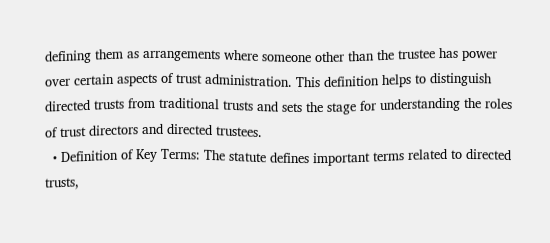defining them as arrangements where someone other than the trustee has power over certain aspects of trust administration. This definition helps to distinguish directed trusts from traditional trusts and sets the stage for understanding the roles of trust directors and directed trustees.
  • Definition of Key Terms: The statute defines important terms related to directed trusts,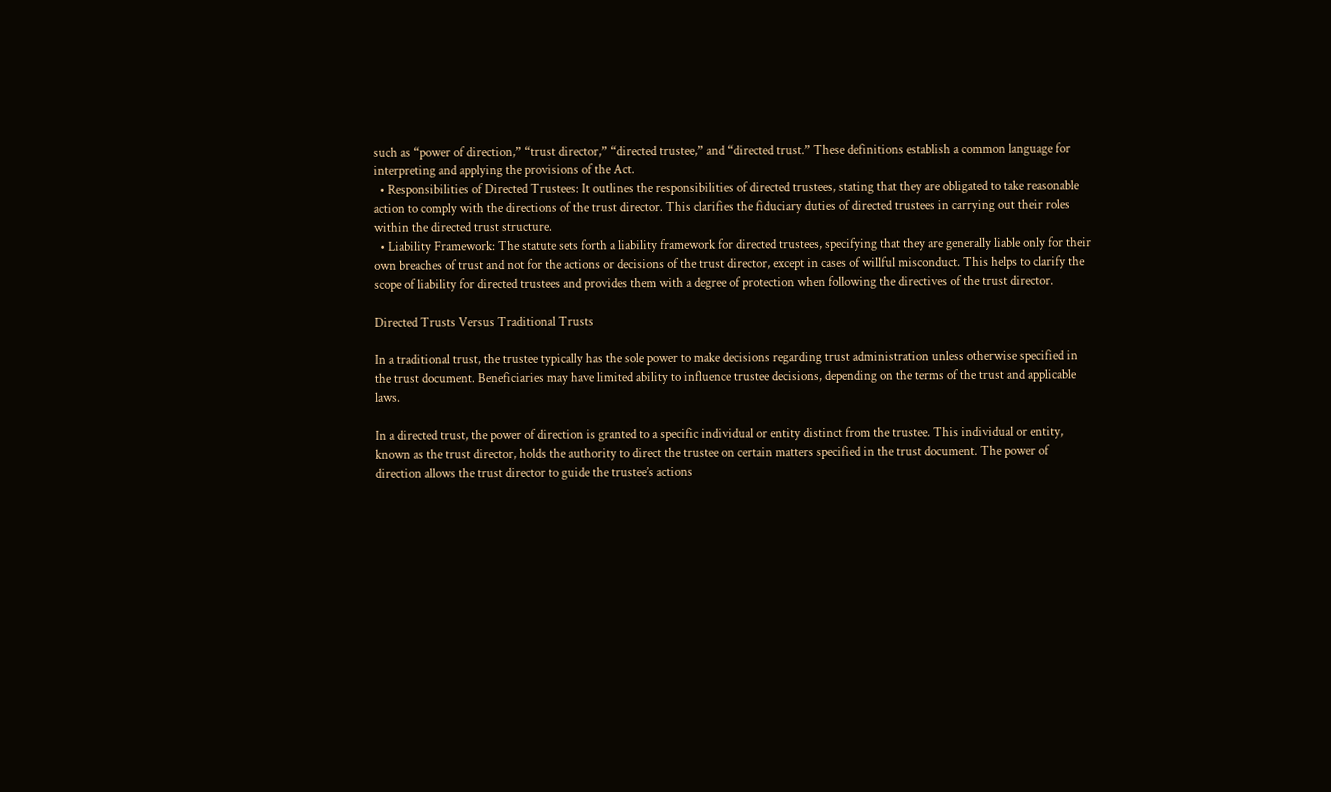such as “power of direction,” “trust director,” “directed trustee,” and “directed trust.” These definitions establish a common language for interpreting and applying the provisions of the Act.
  • Responsibilities of Directed Trustees: It outlines the responsibilities of directed trustees, stating that they are obligated to take reasonable action to comply with the directions of the trust director. This clarifies the fiduciary duties of directed trustees in carrying out their roles within the directed trust structure.
  • Liability Framework: The statute sets forth a liability framework for directed trustees, specifying that they are generally liable only for their own breaches of trust and not for the actions or decisions of the trust director, except in cases of willful misconduct. This helps to clarify the scope of liability for directed trustees and provides them with a degree of protection when following the directives of the trust director.

Directed Trusts Versus Traditional Trusts

In a traditional trust, the trustee typically has the sole power to make decisions regarding trust administration unless otherwise specified in the trust document. Beneficiaries may have limited ability to influence trustee decisions, depending on the terms of the trust and applicable laws.

In a directed trust, the power of direction is granted to a specific individual or entity distinct from the trustee. This individual or entity, known as the trust director, holds the authority to direct the trustee on certain matters specified in the trust document. The power of direction allows the trust director to guide the trustee’s actions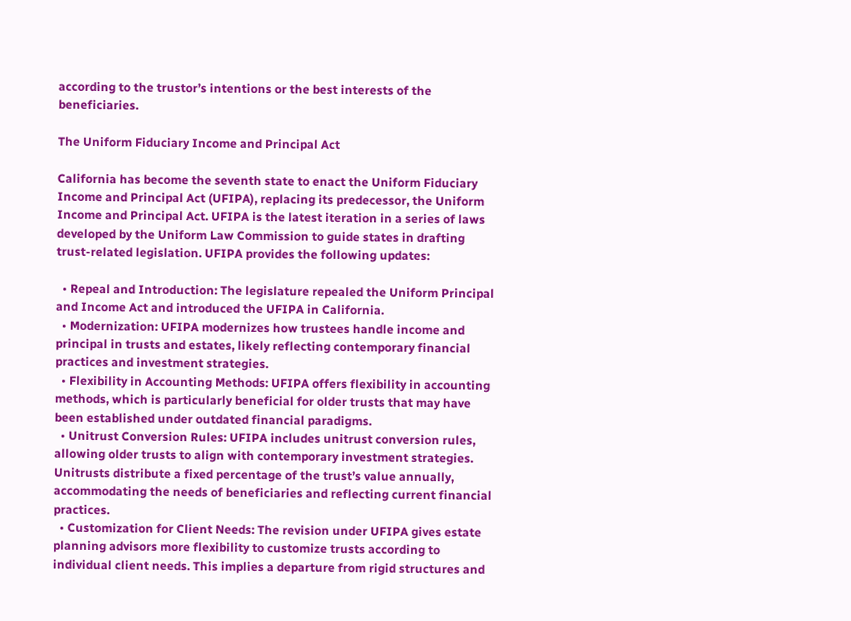according to the trustor’s intentions or the best interests of the beneficiaries.

The Uniform Fiduciary Income and Principal Act

California has become the seventh state to enact the Uniform Fiduciary Income and Principal Act (UFIPA), replacing its predecessor, the Uniform Income and Principal Act. UFIPA is the latest iteration in a series of laws developed by the Uniform Law Commission to guide states in drafting trust-related legislation. UFIPA provides the following updates:

  • Repeal and Introduction: The legislature repealed the Uniform Principal and Income Act and introduced the UFIPA in California.
  • Modernization: UFIPA modernizes how trustees handle income and principal in trusts and estates, likely reflecting contemporary financial practices and investment strategies.
  • Flexibility in Accounting Methods: UFIPA offers flexibility in accounting methods, which is particularly beneficial for older trusts that may have been established under outdated financial paradigms.
  • Unitrust Conversion Rules: UFIPA includes unitrust conversion rules, allowing older trusts to align with contemporary investment strategies. Unitrusts distribute a fixed percentage of the trust’s value annually, accommodating the needs of beneficiaries and reflecting current financial practices.
  • Customization for Client Needs: The revision under UFIPA gives estate planning advisors more flexibility to customize trusts according to individual client needs. This implies a departure from rigid structures and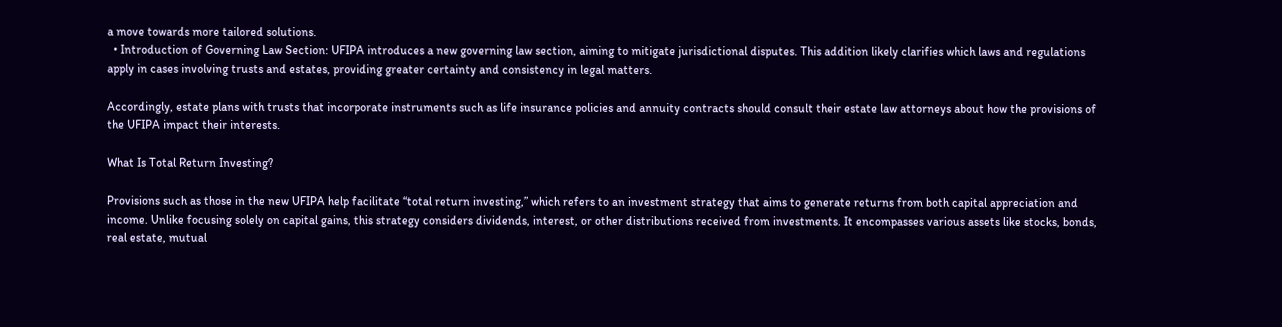a move towards more tailored solutions.
  • Introduction of Governing Law Section: UFIPA introduces a new governing law section, aiming to mitigate jurisdictional disputes. This addition likely clarifies which laws and regulations apply in cases involving trusts and estates, providing greater certainty and consistency in legal matters.

Accordingly, estate plans with trusts that incorporate instruments such as life insurance policies and annuity contracts should consult their estate law attorneys about how the provisions of the UFIPA impact their interests.

What Is Total Return Investing?

Provisions such as those in the new UFIPA help facilitate “total return investing,” which refers to an investment strategy that aims to generate returns from both capital appreciation and income. Unlike focusing solely on capital gains, this strategy considers dividends, interest, or other distributions received from investments. It encompasses various assets like stocks, bonds, real estate, mutual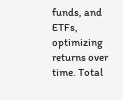funds, and ETFs, optimizing returns over time. Total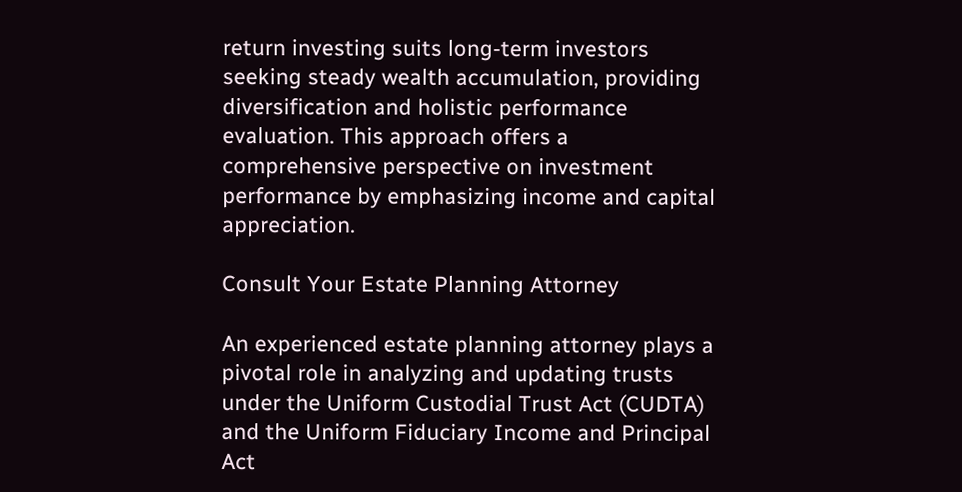return investing suits long-term investors seeking steady wealth accumulation, providing diversification and holistic performance evaluation. This approach offers a comprehensive perspective on investment performance by emphasizing income and capital appreciation.

Consult Your Estate Planning Attorney

An experienced estate planning attorney plays a pivotal role in analyzing and updating trusts under the Uniform Custodial Trust Act (CUDTA) and the Uniform Fiduciary Income and Principal Act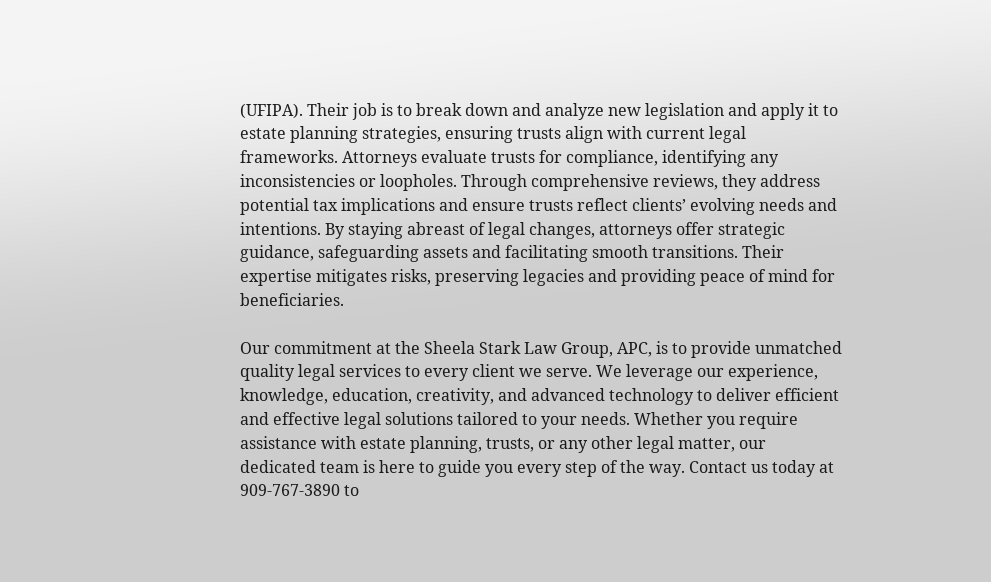(UFIPA). Their job is to break down and analyze new legislation and apply it to estate planning strategies, ensuring trusts align with current legal frameworks. Attorneys evaluate trusts for compliance, identifying any inconsistencies or loopholes. Through comprehensive reviews, they address potential tax implications and ensure trusts reflect clients’ evolving needs and intentions. By staying abreast of legal changes, attorneys offer strategic guidance, safeguarding assets and facilitating smooth transitions. Their expertise mitigates risks, preserving legacies and providing peace of mind for beneficiaries.

Our commitment at the Sheela Stark Law Group, APC, is to provide unmatched quality legal services to every client we serve. We leverage our experience, knowledge, education, creativity, and advanced technology to deliver efficient and effective legal solutions tailored to your needs. Whether you require assistance with estate planning, trusts, or any other legal matter, our dedicated team is here to guide you every step of the way. Contact us today at 909-767-3890 to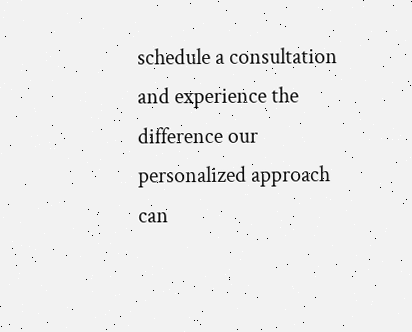schedule a consultation and experience the difference our personalized approach can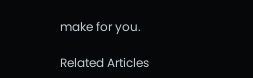make for you.

Related Articles